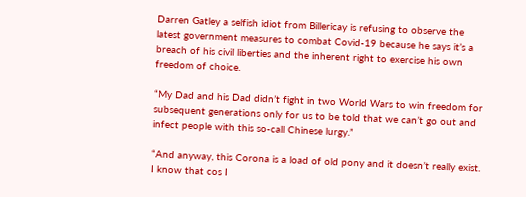Darren Gatley a selfish idiot from Billericay is refusing to observe the latest government measures to combat Covid-19 because he says it’s a breach of his civil liberties and the inherent right to exercise his own freedom of choice.

“My Dad and his Dad didn’t fight in two World Wars to win freedom for subsequent generations only for us to be told that we can’t go out and infect people with this so-call Chinese lurgy.”

“And anyway, this Corona is a load of old pony and it doesn’t really exist. I know that cos I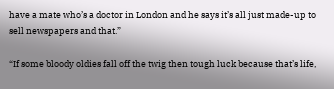have a mate who’s a doctor in London and he says it’s all just made-up to sell newspapers and that.”

“If some bloody oldies fall off the twig then tough luck because that’s life,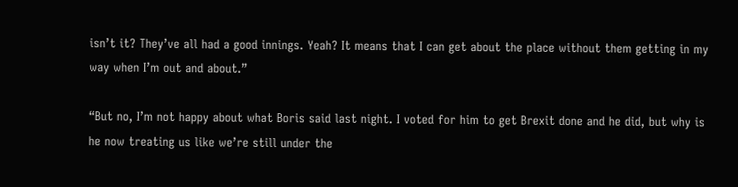isn’t it? They’ve all had a good innings. Yeah? It means that I can get about the place without them getting in my way when I’m out and about.”

“But no, I’m not happy about what Boris said last night. I voted for him to get Brexit done and he did, but why is he now treating us like we’re still under the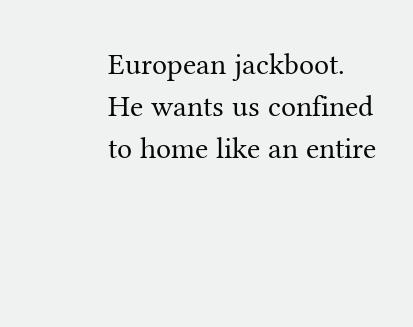European jackboot. He wants us confined to home like an entire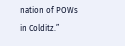nation of POWs in Colditz.”